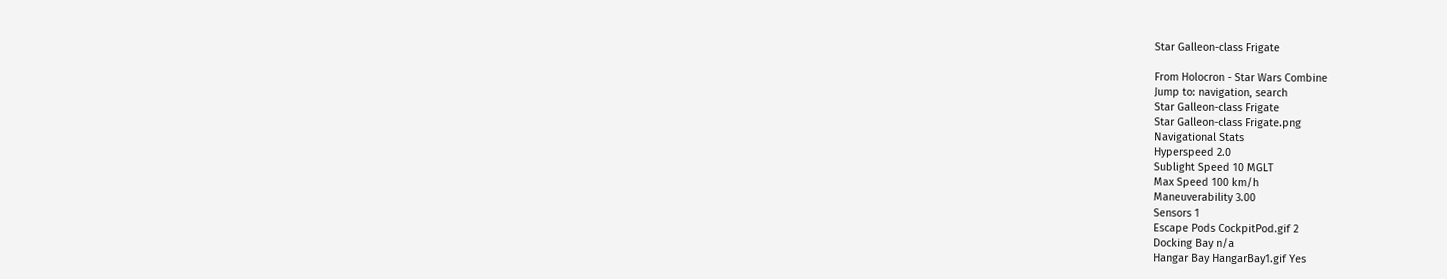Star Galleon-class Frigate

From Holocron - Star Wars Combine
Jump to: navigation, search
Star Galleon-class Frigate
Star Galleon-class Frigate.png
Navigational Stats
Hyperspeed 2.0
Sublight Speed 10 MGLT
Max Speed 100 km/h
Maneuverability 3.00
Sensors 1
Escape Pods CockpitPod.gif 2
Docking Bay n/a
Hangar Bay HangarBay1.gif Yes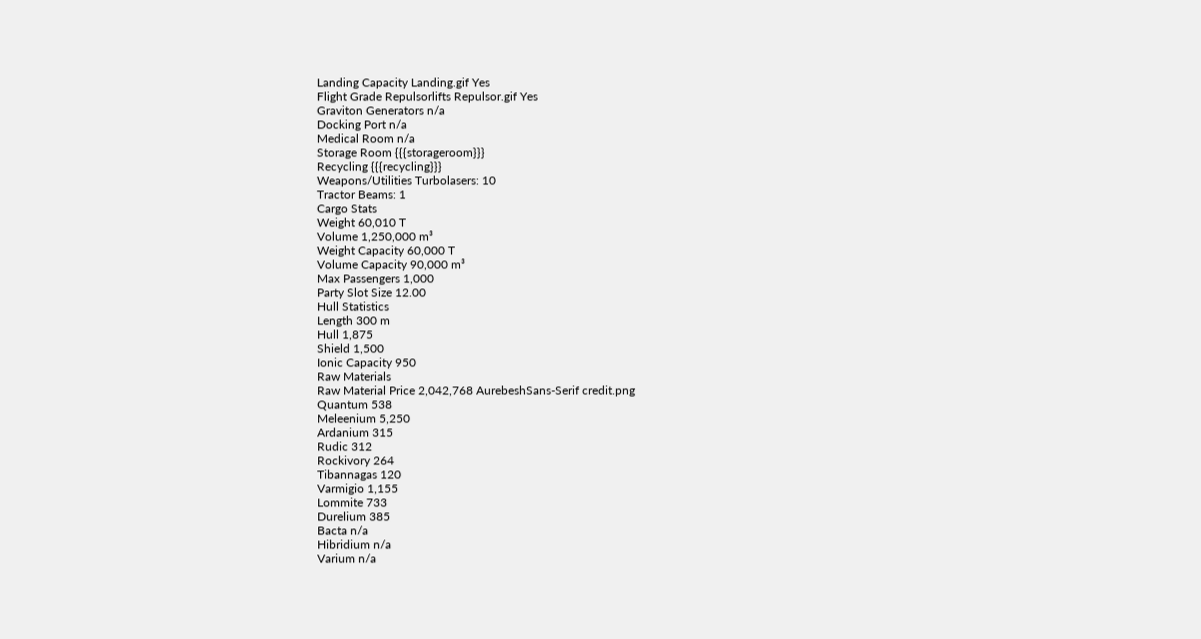Landing Capacity Landing.gif Yes
Flight Grade Repulsorlifts Repulsor.gif Yes
Graviton Generators n/a
Docking Port n/a
Medical Room n/a
Storage Room {{{storageroom}}}
Recycling {{{recycling}}}
Weapons/Utilities Turbolasers: 10
Tractor Beams: 1
Cargo Stats
Weight 60,010 T
Volume 1,250,000 m³
Weight Capacity 60,000 T
Volume Capacity 90,000 m³
Max Passengers 1,000
Party Slot Size 12.00
Hull Statistics
Length 300 m
Hull 1,875
Shield 1,500
Ionic Capacity 950
Raw Materials
Raw Material Price 2,042,768 AurebeshSans-Serif credit.png
Quantum 538
Meleenium 5,250
Ardanium 315
Rudic 312
Rockivory 264
Tibannagas 120
Varmigio 1,155
Lommite 733
Durelium 385
Bacta n/a
Hibridium n/a
Varium n/a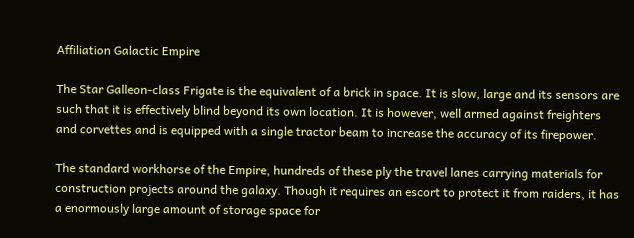Affiliation Galactic Empire

The Star Galleon-class Frigate is the equivalent of a brick in space. It is slow, large and its sensors are such that it is effectively blind beyond its own location. It is however, well armed against freighters and corvettes and is equipped with a single tractor beam to increase the accuracy of its firepower.

The standard workhorse of the Empire, hundreds of these ply the travel lanes carrying materials for construction projects around the galaxy. Though it requires an escort to protect it from raiders, it has a enormously large amount of storage space for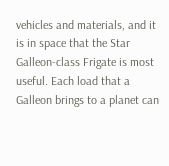vehicles and materials, and it is in space that the Star Galleon-class Frigate is most useful. Each load that a Galleon brings to a planet can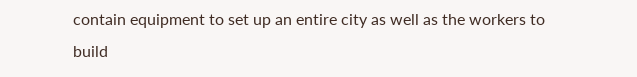contain equipment to set up an entire city as well as the workers to build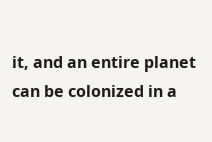it, and an entire planet can be colonized in a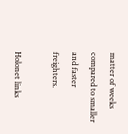matter of weeks compared to smaller and faster freighters.

Holonet links